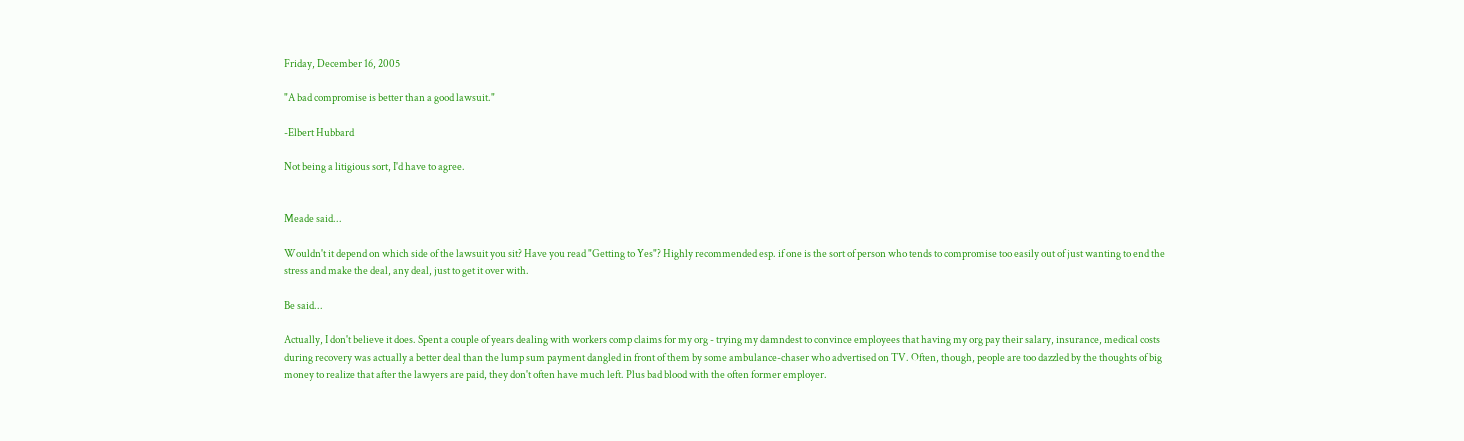Friday, December 16, 2005

"A bad compromise is better than a good lawsuit."

-Elbert Hubbard

Not being a litigious sort, I'd have to agree.


Meade said...

Wouldn't it depend on which side of the lawsuit you sit? Have you read "Getting to Yes"? Highly recommended esp. if one is the sort of person who tends to compromise too easily out of just wanting to end the stress and make the deal, any deal, just to get it over with.

Be said...

Actually, I don't believe it does. Spent a couple of years dealing with workers comp claims for my org - trying my damndest to convince employees that having my org pay their salary, insurance, medical costs during recovery was actually a better deal than the lump sum payment dangled in front of them by some ambulance-chaser who advertised on TV. Often, though, people are too dazzled by the thoughts of big money to realize that after the lawyers are paid, they don't often have much left. Plus bad blood with the often former employer.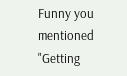Funny you mentioned "Getting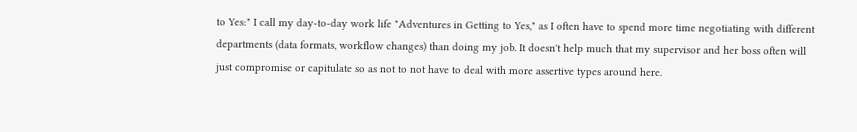to Yes:" I call my day-to-day work life "Adventures in Getting to Yes," as I often have to spend more time negotiating with different departments (data formats, workflow changes) than doing my job. It doesn't help much that my supervisor and her boss often will just compromise or capitulate so as not to not have to deal with more assertive types around here.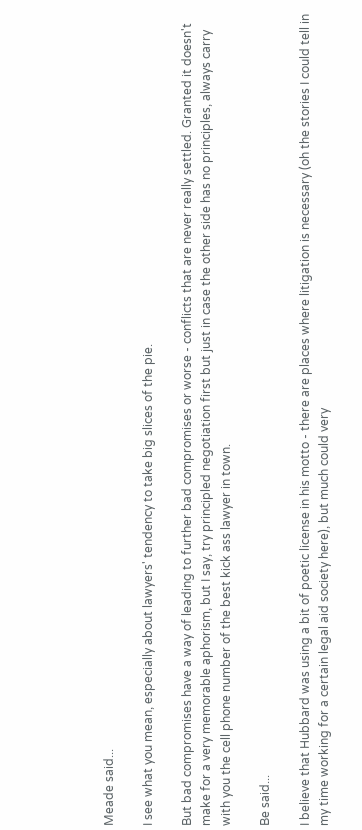Meade said...

I see what you mean, especially about lawyers' tendency to take big slices of the pie.

But bad compromises have a way of leading to further bad compromises or worse - conflicts that are never really settled. Granted it doesn't make for a very memorable aphorism, but I say, try principled negotiation first but just in case the other side has no principles, always carry with you the cell phone number of the best kick ass lawyer in town.

Be said...

I believe that Hubbard was using a bit of poetic license in his motto - there are places where litigation is necessary (oh the stories I could tell in my time working for a certain legal aid society here), but much could very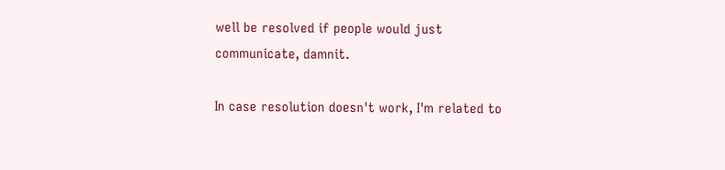well be resolved if people would just communicate, damnit.

In case resolution doesn't work, I'm related to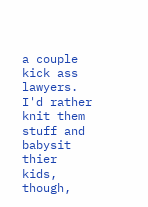a couple kick ass lawyers. I'd rather knit them stuff and babysit thier kids, though,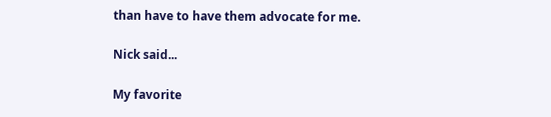than have to have them advocate for me.

Nick said...

My favorite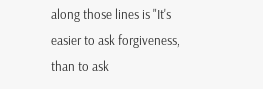along those lines is "It's easier to ask forgiveness, than to ask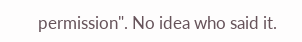permission". No idea who said it.